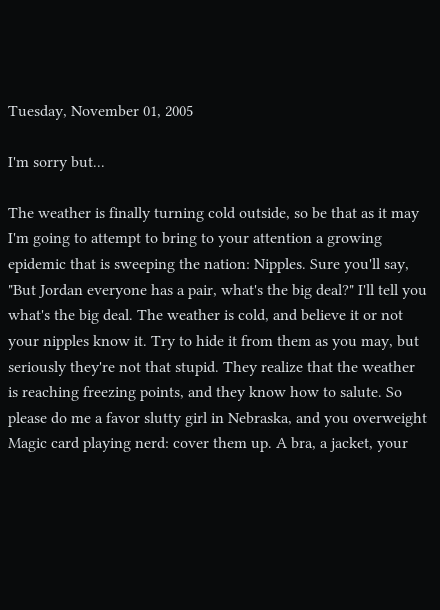Tuesday, November 01, 2005

I'm sorry but...

The weather is finally turning cold outside, so be that as it may I'm going to attempt to bring to your attention a growing epidemic that is sweeping the nation: Nipples. Sure you'll say, "But Jordan everyone has a pair, what's the big deal?" I'll tell you what's the big deal. The weather is cold, and believe it or not your nipples know it. Try to hide it from them as you may, but seriously they're not that stupid. They realize that the weather is reaching freezing points, and they know how to salute. So please do me a favor slutty girl in Nebraska, and you overweight Magic card playing nerd: cover them up. A bra, a jacket, your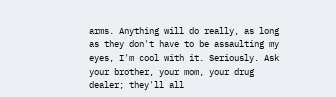arms. Anything will do really, as long as they don't have to be assaulting my eyes, I'm cool with it. Seriously. Ask your brother, your mom, your drug dealer; they'll all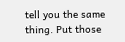tell you the same thing. Put those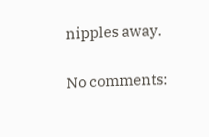nipples away.

No comments: